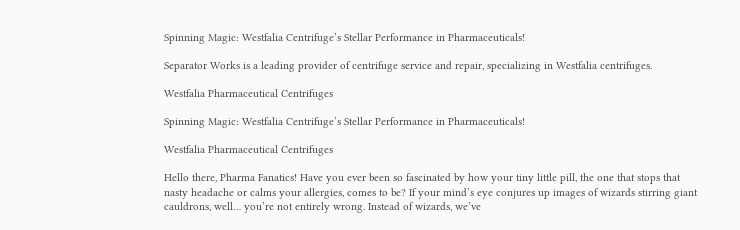Spinning Magic: Westfalia Centrifuge’s Stellar Performance in Pharmaceuticals!

Separator Works is a leading provider of centrifuge service and repair, specializing in Westfalia centrifuges.

Westfalia Pharmaceutical Centrifuges

Spinning Magic: Westfalia Centrifuge’s Stellar Performance in Pharmaceuticals!

Westfalia Pharmaceutical Centrifuges

Hello there, Pharma Fanatics! Have you ever been so fascinated by how your tiny little pill, the one that stops that nasty headache or calms your allergies, comes to be? If your mind’s eye conjures up images of wizards stirring giant cauldrons, well… you’re not entirely wrong. Instead of wizards, we’ve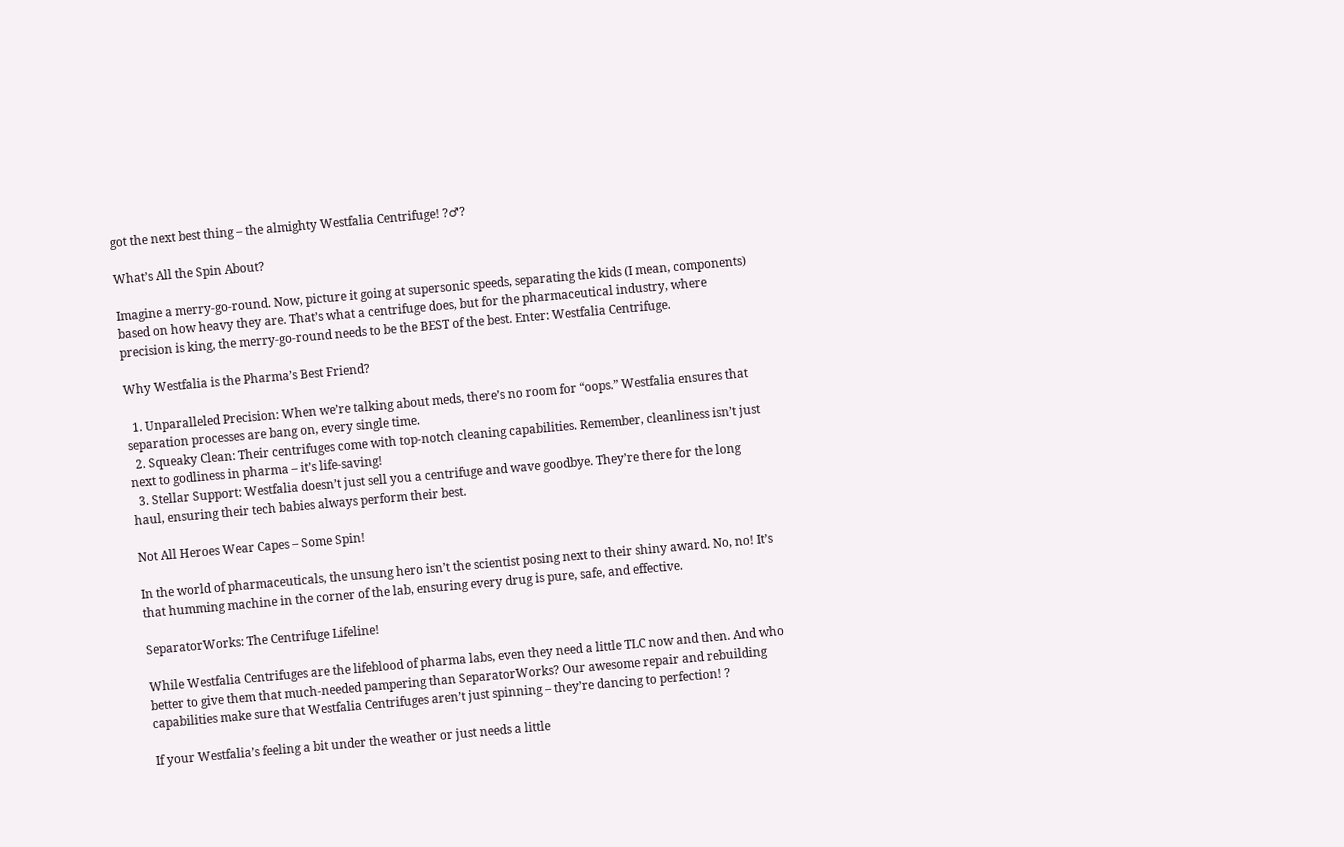got the next best thing – the almighty Westfalia Centrifuge! ?♂?

What’s All the Spin About?

Imagine a merry-go-round. Now, picture it going at supersonic speeds, separating the kids (I mean, components) based on how heavy they are. That’s what a centrifuge does, but for the pharmaceutical industry, where precision is king, the merry-go-round needs to be the BEST of the best. Enter: Westfalia Centrifuge.

Why Westfalia is the Pharma’s Best Friend?

  1. Unparalleled Precision: When we’re talking about meds, there’s no room for “oops.” Westfalia ensures that separation processes are bang on, every single time.
  2. Squeaky Clean: Their centrifuges come with top-notch cleaning capabilities. Remember, cleanliness isn’t just next to godliness in pharma – it’s life-saving!
  3. Stellar Support: Westfalia doesn’t just sell you a centrifuge and wave goodbye. They’re there for the long haul, ensuring their tech babies always perform their best.

Not All Heroes Wear Capes – Some Spin!

In the world of pharmaceuticals, the unsung hero isn’t the scientist posing next to their shiny award. No, no! It’s that humming machine in the corner of the lab, ensuring every drug is pure, safe, and effective.

SeparatorWorks: The Centrifuge Lifeline!

While Westfalia Centrifuges are the lifeblood of pharma labs, even they need a little TLC now and then. And who better to give them that much-needed pampering than SeparatorWorks? Our awesome repair and rebuilding capabilities make sure that Westfalia Centrifuges aren’t just spinning – they’re dancing to perfection! ?

If your Westfalia’s feeling a bit under the weather or just needs a little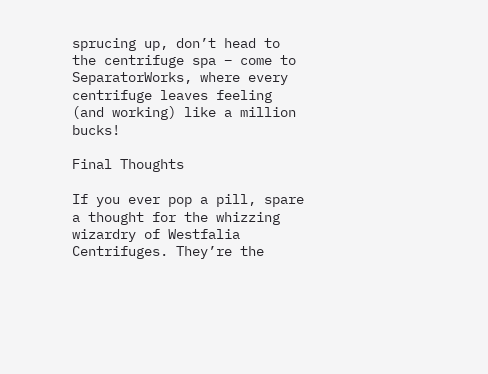sprucing up, don’t head to the centrifuge spa – come to SeparatorWorks, where every centrifuge leaves feeling (and working) like a million bucks!

Final Thoughts

If you ever pop a pill, spare a thought for the whizzing wizardry of Westfalia Centrifuges. They’re the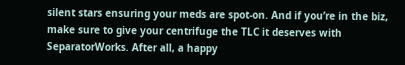silent stars ensuring your meds are spot-on. And if you’re in the biz, make sure to give your centrifuge the TLC it deserves with SeparatorWorks. After all, a happy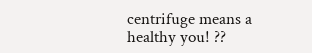centrifuge means a healthy you! ??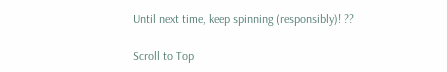Until next time, keep spinning (responsibly)! ??

Scroll to Top